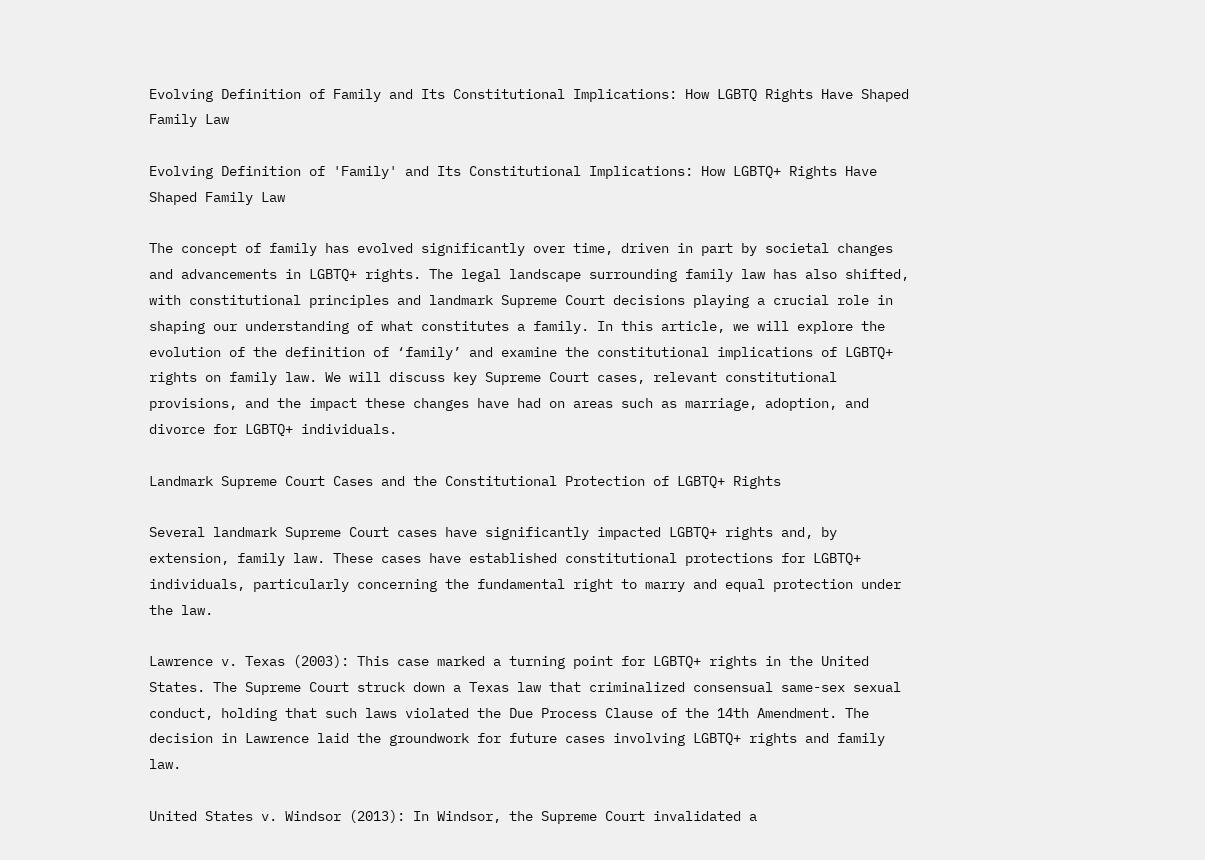Evolving Definition of Family and Its Constitutional Implications: How LGBTQ Rights Have Shaped Family Law

Evolving Definition of 'Family' and Its Constitutional Implications: How LGBTQ+ Rights Have Shaped Family Law

The concept of family has evolved significantly over time, driven in part by societal changes and advancements in LGBTQ+ rights. The legal landscape surrounding family law has also shifted, with constitutional principles and landmark Supreme Court decisions playing a crucial role in shaping our understanding of what constitutes a family. In this article, we will explore the evolution of the definition of ‘family’ and examine the constitutional implications of LGBTQ+ rights on family law. We will discuss key Supreme Court cases, relevant constitutional provisions, and the impact these changes have had on areas such as marriage, adoption, and divorce for LGBTQ+ individuals.

Landmark Supreme Court Cases and the Constitutional Protection of LGBTQ+ Rights

Several landmark Supreme Court cases have significantly impacted LGBTQ+ rights and, by extension, family law. These cases have established constitutional protections for LGBTQ+ individuals, particularly concerning the fundamental right to marry and equal protection under the law.

Lawrence v. Texas (2003): This case marked a turning point for LGBTQ+ rights in the United States. The Supreme Court struck down a Texas law that criminalized consensual same-sex sexual conduct, holding that such laws violated the Due Process Clause of the 14th Amendment. The decision in Lawrence laid the groundwork for future cases involving LGBTQ+ rights and family law.

United States v. Windsor (2013): In Windsor, the Supreme Court invalidated a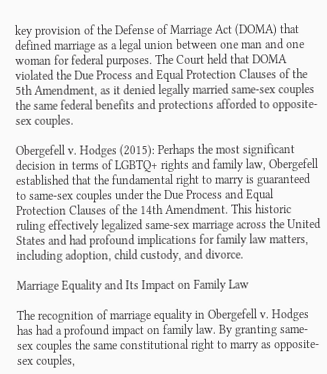key provision of the Defense of Marriage Act (DOMA) that defined marriage as a legal union between one man and one woman for federal purposes. The Court held that DOMA violated the Due Process and Equal Protection Clauses of the 5th Amendment, as it denied legally married same-sex couples the same federal benefits and protections afforded to opposite-sex couples.

Obergefell v. Hodges (2015): Perhaps the most significant decision in terms of LGBTQ+ rights and family law, Obergefell established that the fundamental right to marry is guaranteed to same-sex couples under the Due Process and Equal Protection Clauses of the 14th Amendment. This historic ruling effectively legalized same-sex marriage across the United States and had profound implications for family law matters, including adoption, child custody, and divorce.

Marriage Equality and Its Impact on Family Law

The recognition of marriage equality in Obergefell v. Hodges has had a profound impact on family law. By granting same-sex couples the same constitutional right to marry as opposite-sex couples,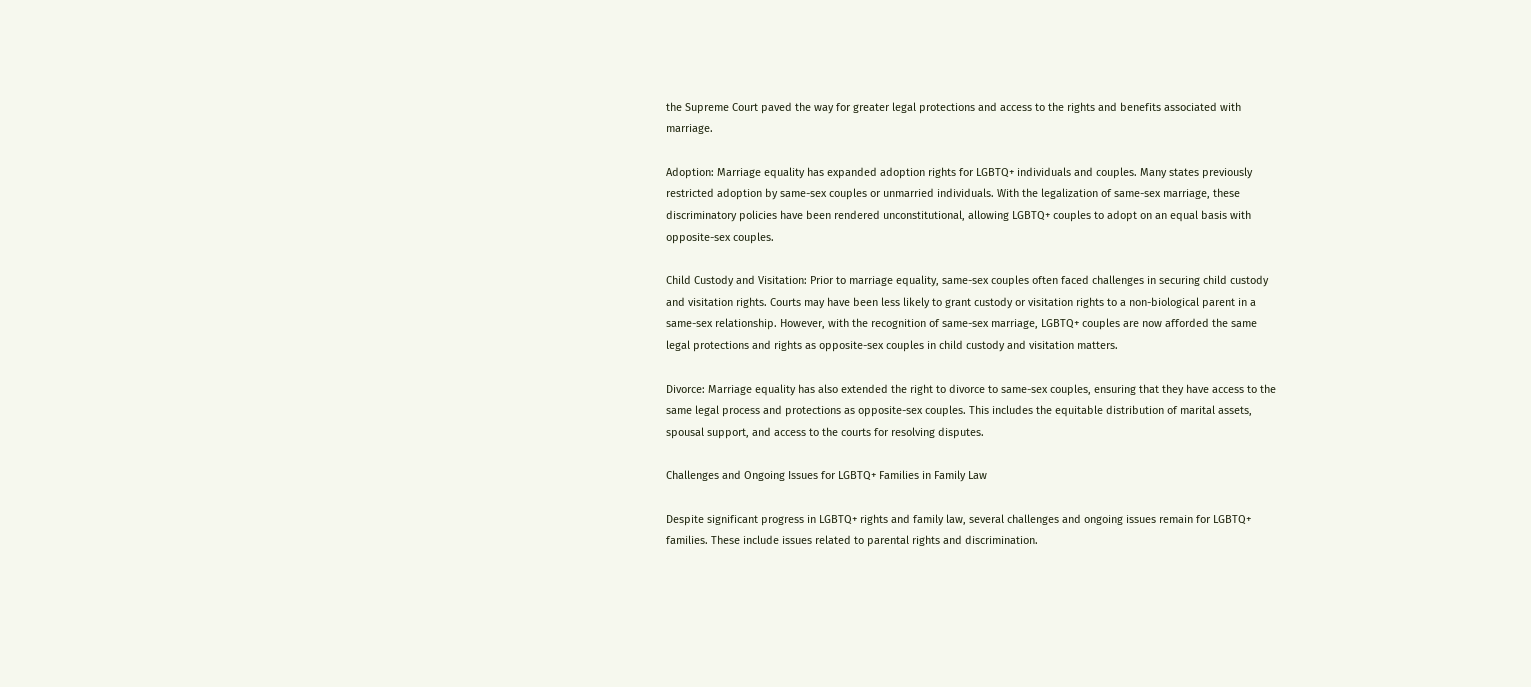the Supreme Court paved the way for greater legal protections and access to the rights and benefits associated with marriage.

Adoption: Marriage equality has expanded adoption rights for LGBTQ+ individuals and couples. Many states previously restricted adoption by same-sex couples or unmarried individuals. With the legalization of same-sex marriage, these discriminatory policies have been rendered unconstitutional, allowing LGBTQ+ couples to adopt on an equal basis with opposite-sex couples.

Child Custody and Visitation: Prior to marriage equality, same-sex couples often faced challenges in securing child custody and visitation rights. Courts may have been less likely to grant custody or visitation rights to a non-biological parent in a same-sex relationship. However, with the recognition of same-sex marriage, LGBTQ+ couples are now afforded the same legal protections and rights as opposite-sex couples in child custody and visitation matters.

Divorce: Marriage equality has also extended the right to divorce to same-sex couples, ensuring that they have access to the same legal process and protections as opposite-sex couples. This includes the equitable distribution of marital assets, spousal support, and access to the courts for resolving disputes.

Challenges and Ongoing Issues for LGBTQ+ Families in Family Law

Despite significant progress in LGBTQ+ rights and family law, several challenges and ongoing issues remain for LGBTQ+ families. These include issues related to parental rights and discrimination.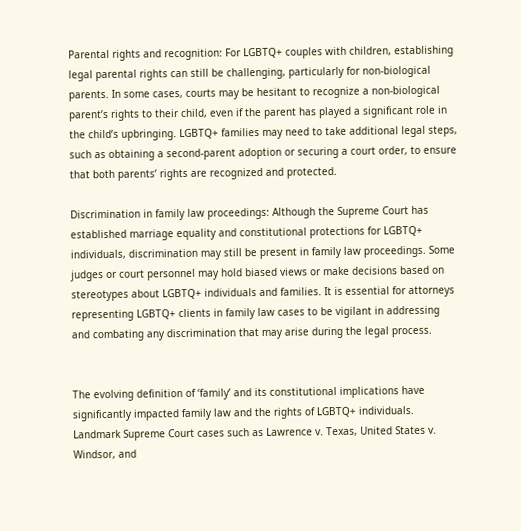Parental rights and recognition: For LGBTQ+ couples with children, establishing legal parental rights can still be challenging, particularly for non-biological parents. In some cases, courts may be hesitant to recognize a non-biological parent’s rights to their child, even if the parent has played a significant role in the child’s upbringing. LGBTQ+ families may need to take additional legal steps, such as obtaining a second-parent adoption or securing a court order, to ensure that both parents’ rights are recognized and protected.

Discrimination in family law proceedings: Although the Supreme Court has established marriage equality and constitutional protections for LGBTQ+ individuals, discrimination may still be present in family law proceedings. Some judges or court personnel may hold biased views or make decisions based on stereotypes about LGBTQ+ individuals and families. It is essential for attorneys representing LGBTQ+ clients in family law cases to be vigilant in addressing and combating any discrimination that may arise during the legal process.


The evolving definition of ‘family’ and its constitutional implications have significantly impacted family law and the rights of LGBTQ+ individuals. Landmark Supreme Court cases such as Lawrence v. Texas, United States v. Windsor, and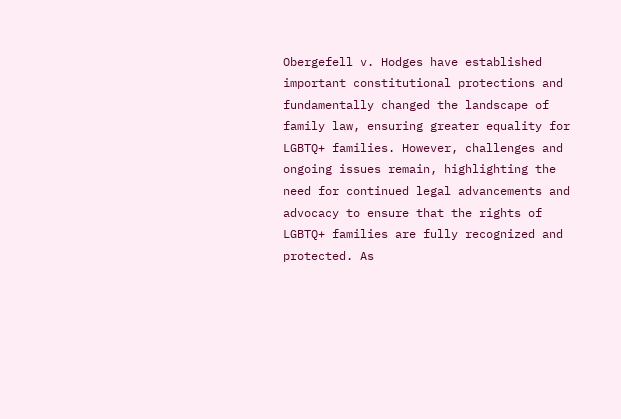Obergefell v. Hodges have established important constitutional protections and fundamentally changed the landscape of family law, ensuring greater equality for LGBTQ+ families. However, challenges and ongoing issues remain, highlighting the need for continued legal advancements and advocacy to ensure that the rights of LGBTQ+ families are fully recognized and protected. As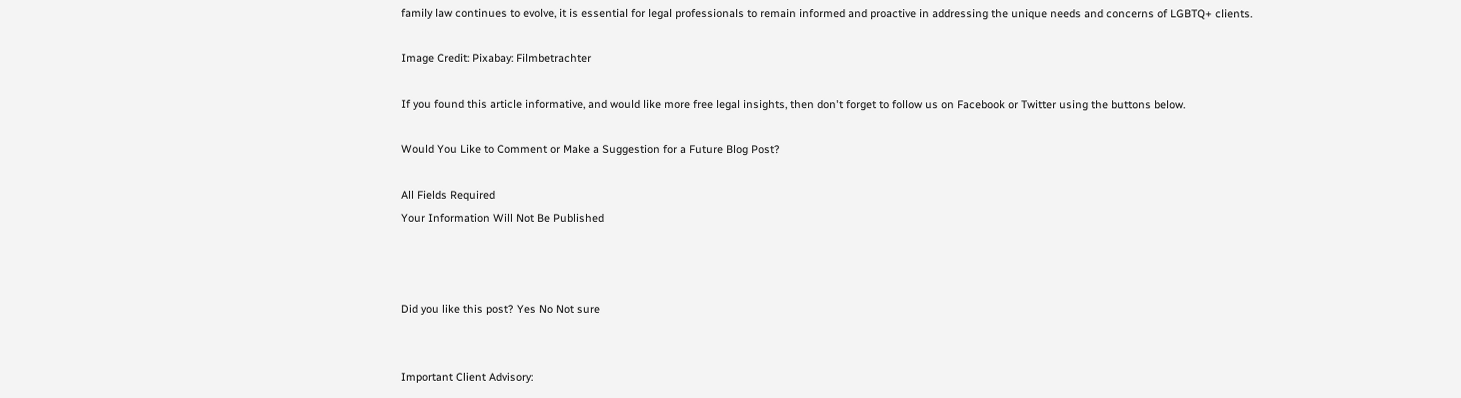family law continues to evolve, it is essential for legal professionals to remain informed and proactive in addressing the unique needs and concerns of LGBTQ+ clients.

Image Credit: Pixabay: Filmbetrachter

If you found this article informative, and would like more free legal insights, then don't forget to follow us on Facebook or Twitter using the buttons below.

Would You Like to Comment or Make a Suggestion for a Future Blog Post?

All Fields Required
Your Information Will Not Be Published



Did you like this post? Yes No Not sure


Important Client Advisory: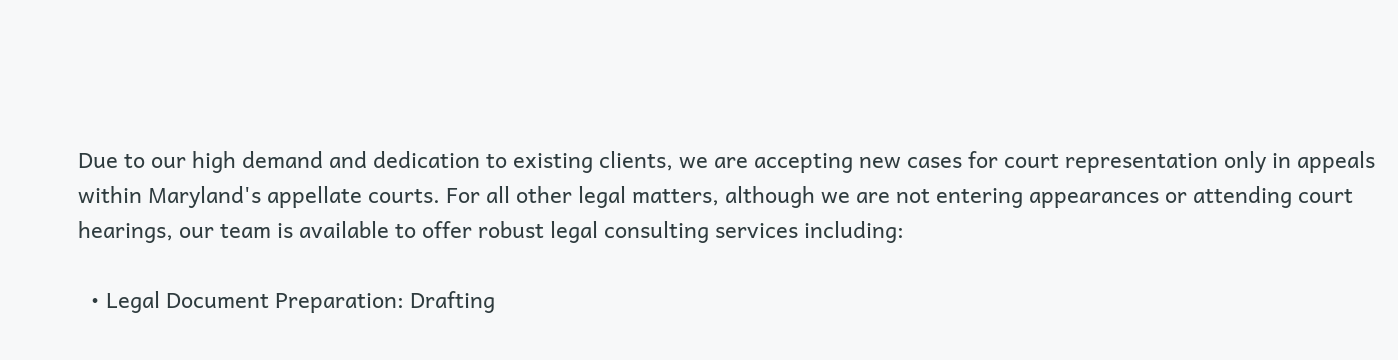Due to our high demand and dedication to existing clients, we are accepting new cases for court representation only in appeals within Maryland's appellate courts. For all other legal matters, although we are not entering appearances or attending court hearings, our team is available to offer robust legal consulting services including:

  • Legal Document Preparation: Drafting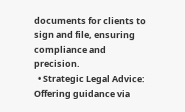documents for clients to sign and file, ensuring compliance and precision.
  • Strategic Legal Advice: Offering guidance via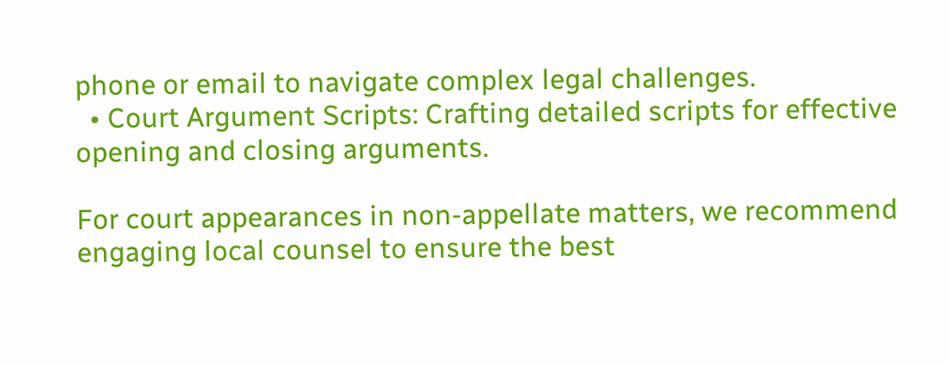phone or email to navigate complex legal challenges.
  • Court Argument Scripts: Crafting detailed scripts for effective opening and closing arguments.

For court appearances in non-appellate matters, we recommend engaging local counsel to ensure the best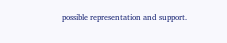possible representation and support.